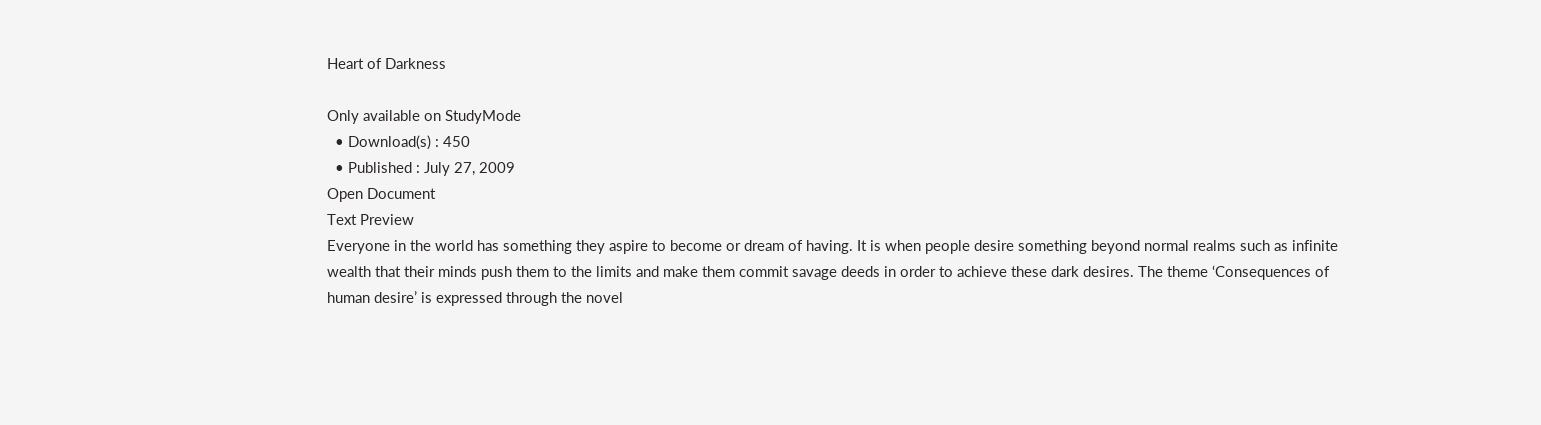Heart of Darkness

Only available on StudyMode
  • Download(s) : 450
  • Published : July 27, 2009
Open Document
Text Preview
Everyone in the world has something they aspire to become or dream of having. It is when people desire something beyond normal realms such as infinite wealth that their minds push them to the limits and make them commit savage deeds in order to achieve these dark desires. The theme ‘Consequences of human desire’ is expressed through the novel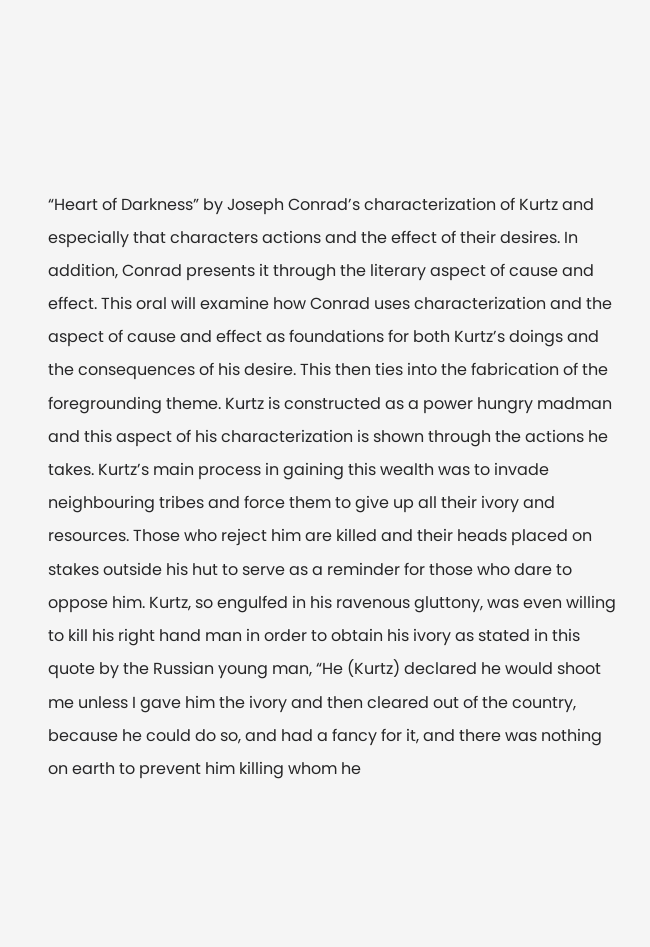“Heart of Darkness” by Joseph Conrad’s characterization of Kurtz and especially that characters actions and the effect of their desires. In addition, Conrad presents it through the literary aspect of cause and effect. This oral will examine how Conrad uses characterization and the aspect of cause and effect as foundations for both Kurtz’s doings and the consequences of his desire. This then ties into the fabrication of the foregrounding theme. Kurtz is constructed as a power hungry madman and this aspect of his characterization is shown through the actions he takes. Kurtz’s main process in gaining this wealth was to invade neighbouring tribes and force them to give up all their ivory and resources. Those who reject him are killed and their heads placed on stakes outside his hut to serve as a reminder for those who dare to oppose him. Kurtz, so engulfed in his ravenous gluttony, was even willing to kill his right hand man in order to obtain his ivory as stated in this quote by the Russian young man, “He (Kurtz) declared he would shoot me unless I gave him the ivory and then cleared out of the country, because he could do so, and had a fancy for it, and there was nothing on earth to prevent him killing whom he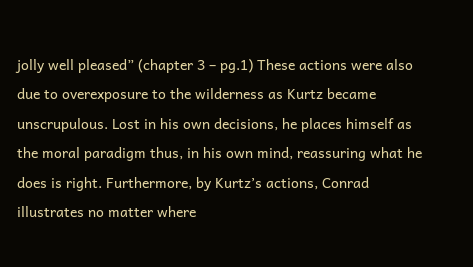jolly well pleased” (chapter 3 – pg.1) These actions were also due to overexposure to the wilderness as Kurtz became unscrupulous. Lost in his own decisions, he places himself as the moral paradigm thus, in his own mind, reassuring what he does is right. Furthermore, by Kurtz’s actions, Conrad illustrates no matter where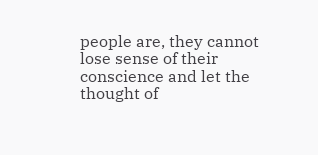people are, they cannot lose sense of their conscience and let the thought of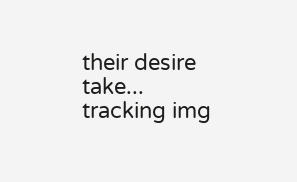their desire take...
tracking img